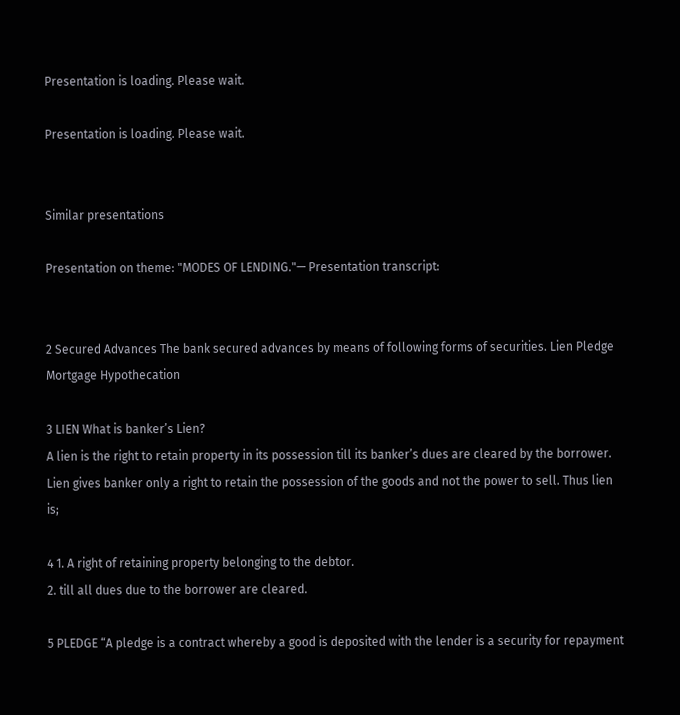Presentation is loading. Please wait.

Presentation is loading. Please wait.


Similar presentations

Presentation on theme: "MODES OF LENDING."— Presentation transcript:


2 Secured Advances The bank secured advances by means of following forms of securities. Lien Pledge Mortgage Hypothecation

3 LIEN What is banker’s Lien?
A lien is the right to retain property in its possession till its banker’s dues are cleared by the borrower. Lien gives banker only a right to retain the possession of the goods and not the power to sell. Thus lien is;

4 1. A right of retaining property belonging to the debtor.
2. till all dues due to the borrower are cleared.

5 PLEDGE “A pledge is a contract whereby a good is deposited with the lender is a security for repayment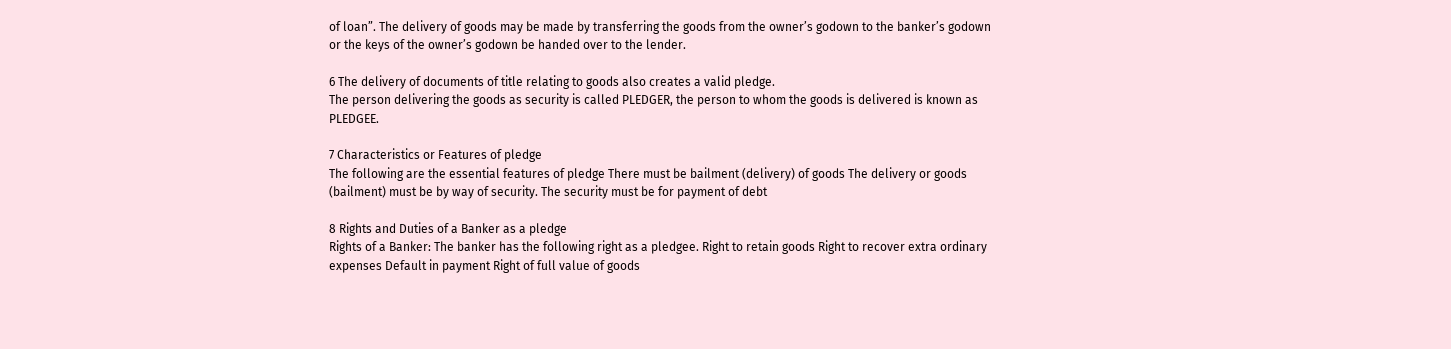of loan”. The delivery of goods may be made by transferring the goods from the owner’s godown to the banker’s godown or the keys of the owner’s godown be handed over to the lender.

6 The delivery of documents of title relating to goods also creates a valid pledge.
The person delivering the goods as security is called PLEDGER, the person to whom the goods is delivered is known as PLEDGEE.

7 Characteristics or Features of pledge
The following are the essential features of pledge There must be bailment (delivery) of goods The delivery or goods (bailment) must be by way of security. The security must be for payment of debt

8 Rights and Duties of a Banker as a pledge
Rights of a Banker: The banker has the following right as a pledgee. Right to retain goods Right to recover extra ordinary expenses Default in payment Right of full value of goods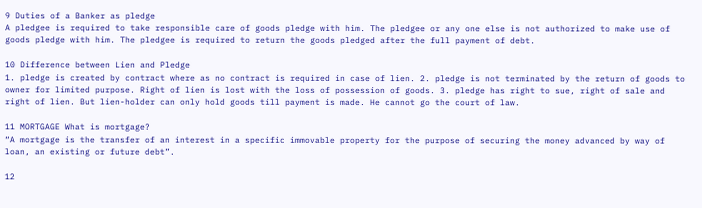9 Duties of a Banker as pledge
A pledgee is required to take responsible care of goods pledge with him. The pledgee or any one else is not authorized to make use of goods pledge with him. The pledgee is required to return the goods pledged after the full payment of debt.

10 Difference between Lien and Pledge
1. pledge is created by contract where as no contract is required in case of lien. 2. pledge is not terminated by the return of goods to owner for limited purpose. Right of lien is lost with the loss of possession of goods. 3. pledge has right to sue, right of sale and right of lien. But lien-holder can only hold goods till payment is made. He cannot go the court of law.

11 MORTGAGE What is mortgage?
“A mortgage is the transfer of an interest in a specific immovable property for the purpose of securing the money advanced by way of loan, an existing or future debt”.

12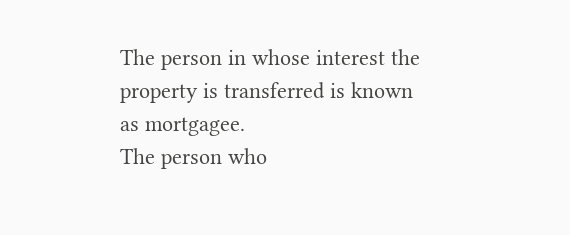The person in whose interest the property is transferred is known as mortgagee.
The person who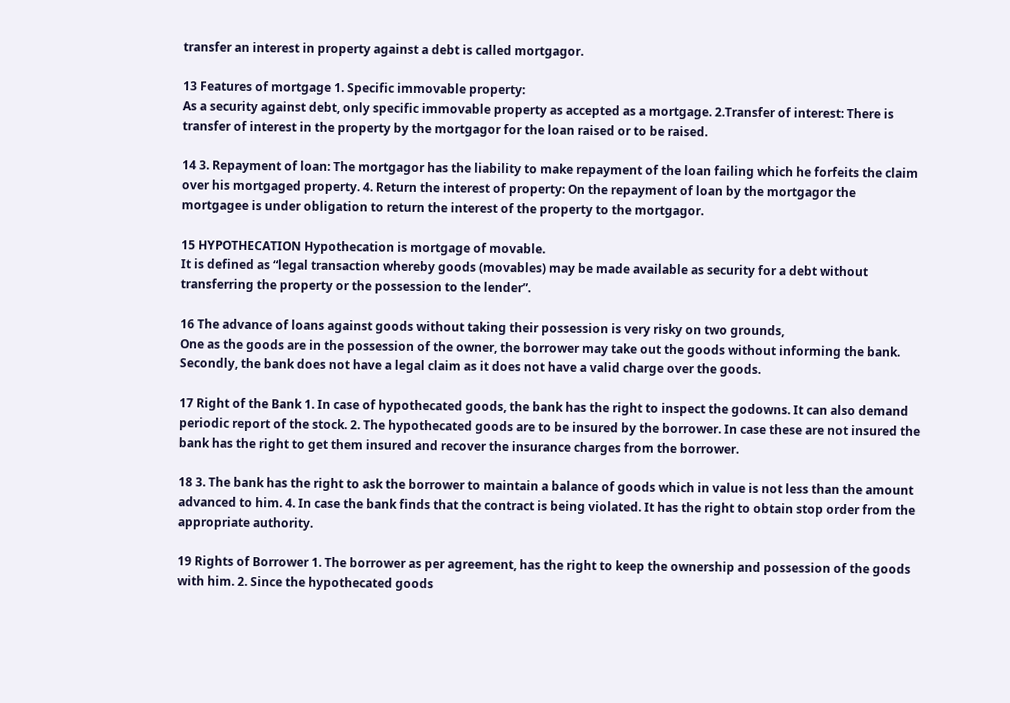transfer an interest in property against a debt is called mortgagor.

13 Features of mortgage 1. Specific immovable property:
As a security against debt, only specific immovable property as accepted as a mortgage. 2.Transfer of interest: There is transfer of interest in the property by the mortgagor for the loan raised or to be raised.

14 3. Repayment of loan: The mortgagor has the liability to make repayment of the loan failing which he forfeits the claim over his mortgaged property. 4. Return the interest of property: On the repayment of loan by the mortgagor the mortgagee is under obligation to return the interest of the property to the mortgagor.

15 HYPOTHECATION Hypothecation is mortgage of movable.
It is defined as “legal transaction whereby goods (movables) may be made available as security for a debt without transferring the property or the possession to the lender”.

16 The advance of loans against goods without taking their possession is very risky on two grounds,
One as the goods are in the possession of the owner, the borrower may take out the goods without informing the bank. Secondly, the bank does not have a legal claim as it does not have a valid charge over the goods.

17 Right of the Bank 1. In case of hypothecated goods, the bank has the right to inspect the godowns. It can also demand periodic report of the stock. 2. The hypothecated goods are to be insured by the borrower. In case these are not insured the bank has the right to get them insured and recover the insurance charges from the borrower.

18 3. The bank has the right to ask the borrower to maintain a balance of goods which in value is not less than the amount advanced to him. 4. In case the bank finds that the contract is being violated. It has the right to obtain stop order from the appropriate authority.

19 Rights of Borrower 1. The borrower as per agreement, has the right to keep the ownership and possession of the goods with him. 2. Since the hypothecated goods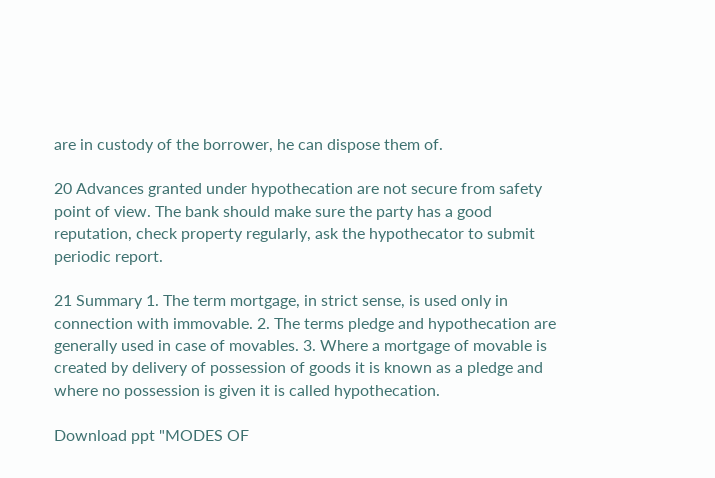are in custody of the borrower, he can dispose them of.

20 Advances granted under hypothecation are not secure from safety point of view. The bank should make sure the party has a good reputation, check property regularly, ask the hypothecator to submit periodic report.

21 Summary 1. The term mortgage, in strict sense, is used only in connection with immovable. 2. The terms pledge and hypothecation are generally used in case of movables. 3. Where a mortgage of movable is created by delivery of possession of goods it is known as a pledge and where no possession is given it is called hypothecation.

Download ppt "MODES OF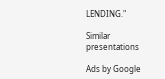LENDING."

Similar presentations

Ads by Google